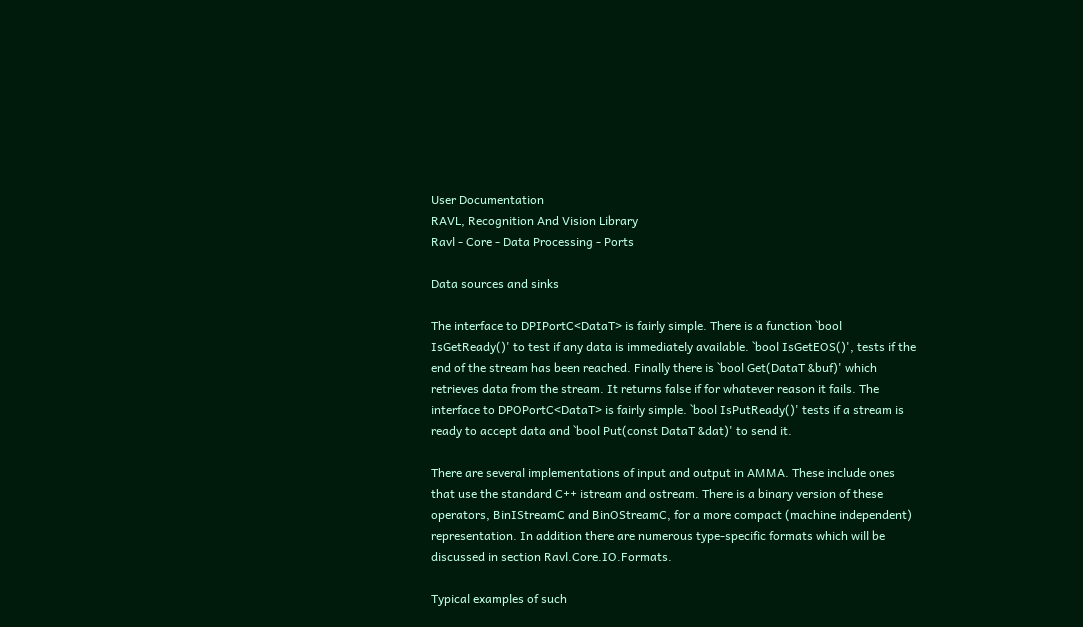User Documentation
RAVL, Recognition And Vision Library
Ravl - Core - Data Processing - Ports

Data sources and sinks

The interface to DPIPortC<DataT> is fairly simple. There is a function `bool IsGetReady()' to test if any data is immediately available. `bool IsGetEOS()', tests if the end of the stream has been reached. Finally there is `bool Get(DataT &buf)' which retrieves data from the stream. It returns false if for whatever reason it fails. The interface to DPOPortC<DataT> is fairly simple. `bool IsPutReady()' tests if a stream is ready to accept data and `bool Put(const DataT &dat)' to send it.

There are several implementations of input and output in AMMA. These include ones that use the standard C++ istream and ostream. There is a binary version of these operators, BinIStreamC and BinOStreamC, for a more compact (machine independent) representation. In addition there are numerous type-specific formats which will be discussed in section Ravl.Core.IO.Formats.

Typical examples of such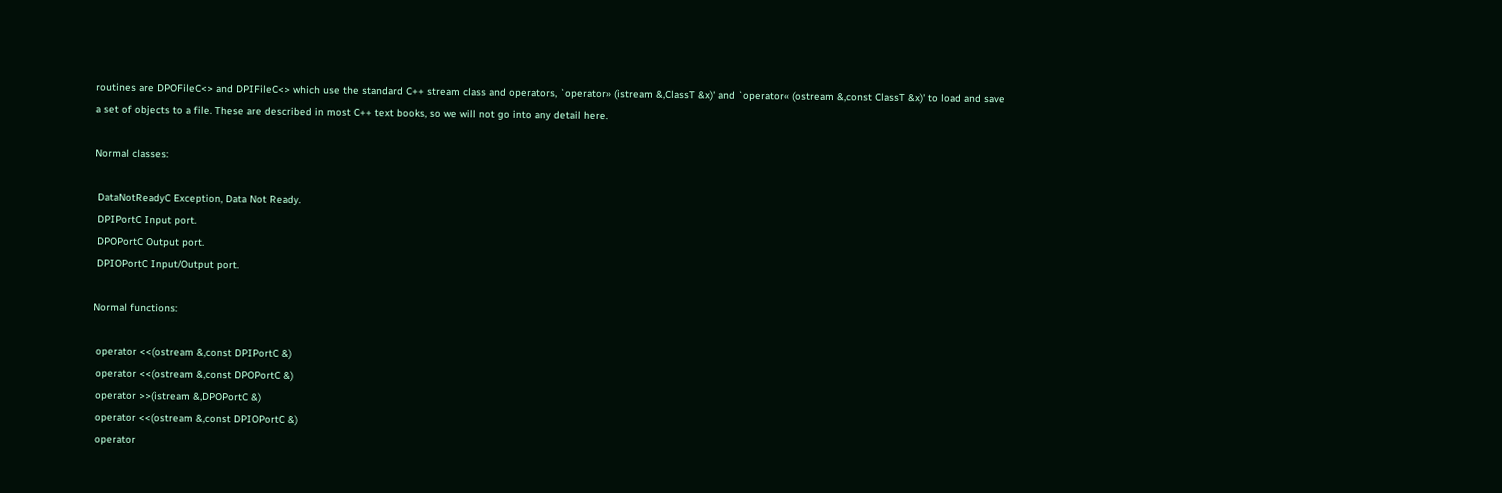routines are DPOFileC<> and DPIFileC<> which use the standard C++ stream class and operators, `operator» (istream &,ClassT &x)' and `operator« (ostream &,const ClassT &x)' to load and save a set of objects to a file. These are described in most C++ text books, so we will not go into any detail here.

Normal classes:

 DataNotReadyC Exception, Data Not Ready.
 DPIPortC Input port.
 DPOPortC Output port.
 DPIOPortC Input/Output port.

Normal functions:

 operator <<(ostream &,const DPIPortC &)
 operator <<(ostream &,const DPOPortC &)
 operator >>(istream &,DPOPortC &)
 operator <<(ostream &,const DPIOPortC &)
 operator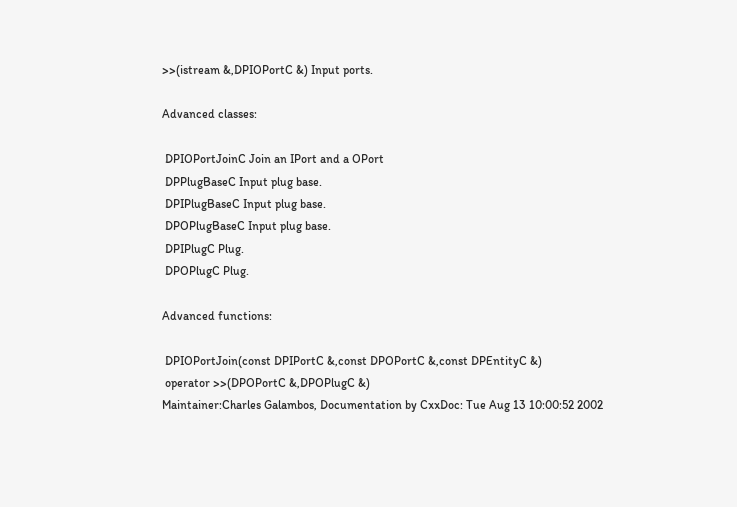>>(istream &,DPIOPortC &) Input ports.

Advanced classes:

 DPIOPortJoinC Join an IPort and a OPort
 DPPlugBaseC Input plug base.
 DPIPlugBaseC Input plug base.
 DPOPlugBaseC Input plug base.
 DPIPlugC Plug.
 DPOPlugC Plug.

Advanced functions:

 DPIOPortJoin(const DPIPortC &,const DPOPortC &,const DPEntityC &)
 operator >>(DPOPortC &,DPOPlugC &)
Maintainer:Charles Galambos, Documentation by CxxDoc: Tue Aug 13 10:00:52 2002